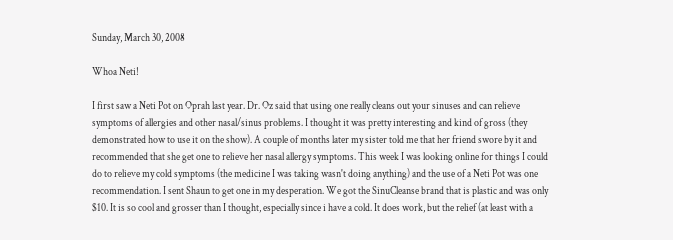Sunday, March 30, 2008

Whoa Neti!

I first saw a Neti Pot on Oprah last year. Dr. Oz said that using one really cleans out your sinuses and can relieve symptoms of allergies and other nasal/sinus problems. I thought it was pretty interesting and kind of gross (they demonstrated how to use it on the show). A couple of months later my sister told me that her friend swore by it and recommended that she get one to relieve her nasal allergy symptoms. This week I was looking online for things I could do to relieve my cold symptoms (the medicine I was taking wasn't doing anything) and the use of a Neti Pot was one recommendation. I sent Shaun to get one in my desperation. We got the SinuCleanse brand that is plastic and was only $10. It is so cool and grosser than I thought, especially since i have a cold. It does work, but the relief (at least with a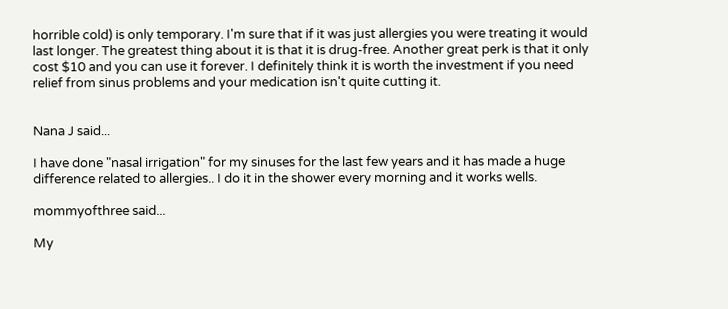horrible cold) is only temporary. I'm sure that if it was just allergies you were treating it would last longer. The greatest thing about it is that it is drug-free. Another great perk is that it only cost $10 and you can use it forever. I definitely think it is worth the investment if you need relief from sinus problems and your medication isn't quite cutting it.


Nana J said...

I have done "nasal irrigation" for my sinuses for the last few years and it has made a huge difference related to allergies.. I do it in the shower every morning and it works wells.

mommyofthree said...

My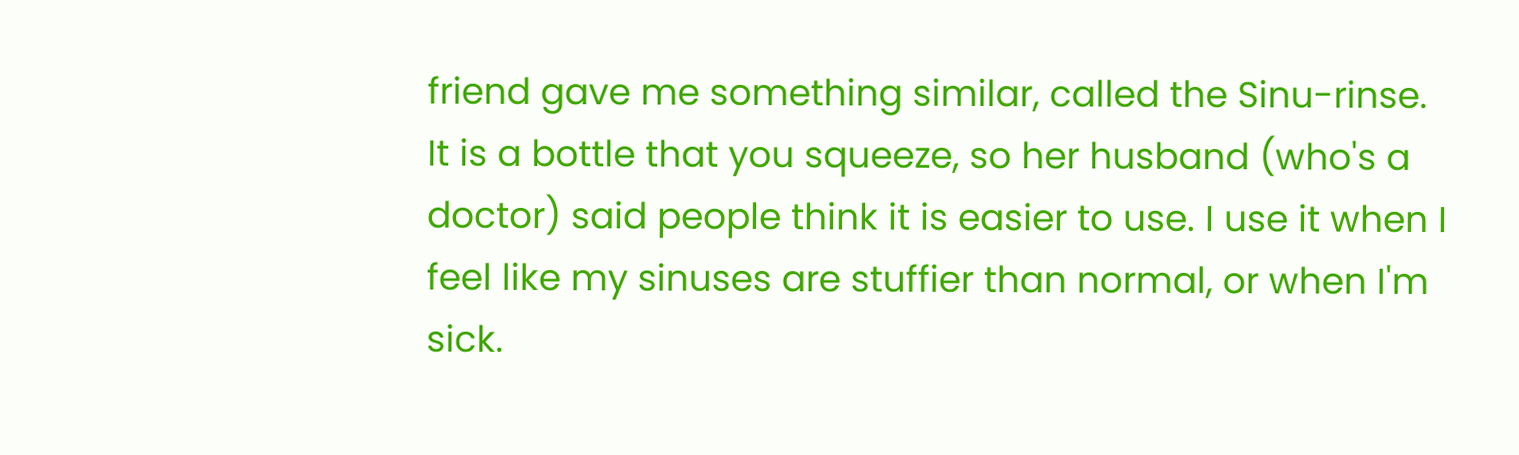friend gave me something similar, called the Sinu-rinse. It is a bottle that you squeeze, so her husband (who's a doctor) said people think it is easier to use. I use it when I feel like my sinuses are stuffier than normal, or when I'm sick.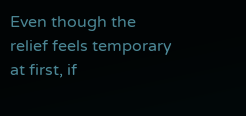Even though the relief feels temporary at first, if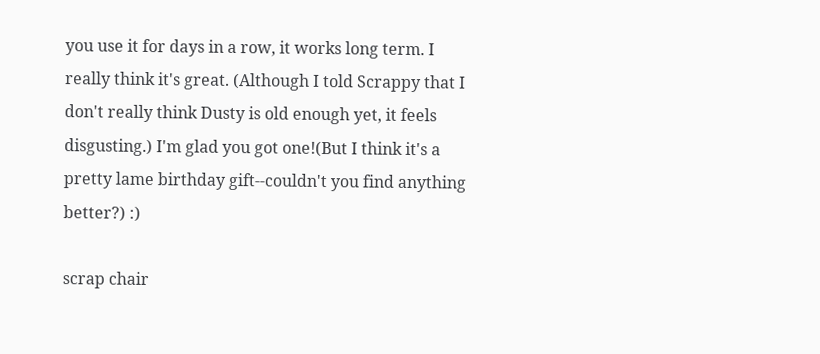you use it for days in a row, it works long term. I really think it's great. (Although I told Scrappy that I don't really think Dusty is old enough yet, it feels disgusting.) I'm glad you got one!(But I think it's a pretty lame birthday gift--couldn't you find anything better?) :)

scrap chair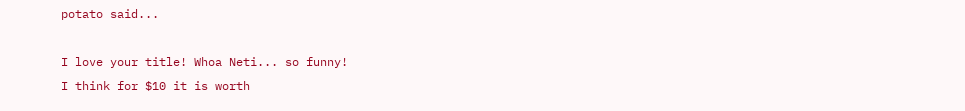potato said...

I love your title! Whoa Neti... so funny!
I think for $10 it is worth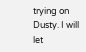trying on Dusty. I will let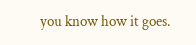you know how it goes.